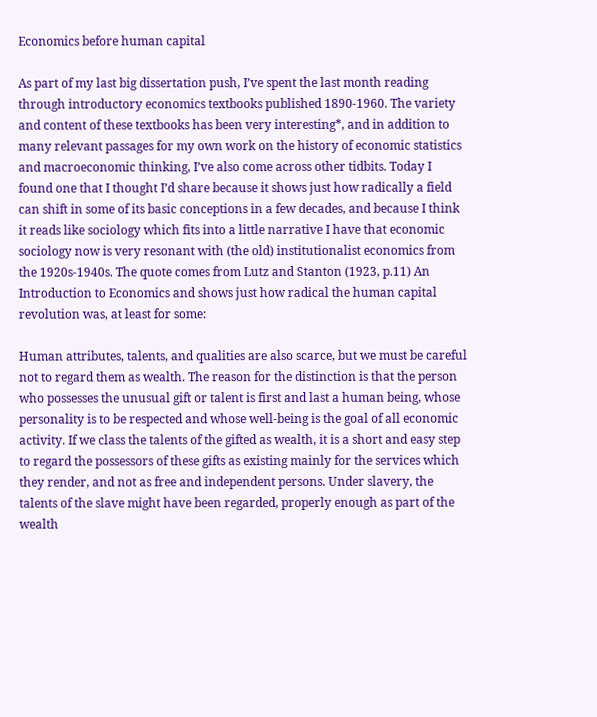Economics before human capital

As part of my last big dissertation push, I’ve spent the last month reading through introductory economics textbooks published 1890-1960. The variety and content of these textbooks has been very interesting*, and in addition to many relevant passages for my own work on the history of economic statistics and macroeconomic thinking, I’ve also come across other tidbits. Today I found one that I thought I’d share because it shows just how radically a field can shift in some of its basic conceptions in a few decades, and because I think it reads like sociology which fits into a little narrative I have that economic sociology now is very resonant with (the old) institutionalist economics from the 1920s-1940s. The quote comes from Lutz and Stanton (1923, p.11) An Introduction to Economics and shows just how radical the human capital revolution was, at least for some:

Human attributes, talents, and qualities are also scarce, but we must be careful not to regard them as wealth. The reason for the distinction is that the person who possesses the unusual gift or talent is first and last a human being, whose personality is to be respected and whose well-being is the goal of all economic activity. If we class the talents of the gifted as wealth, it is a short and easy step to regard the possessors of these gifts as existing mainly for the services which they render, and not as free and independent persons. Under slavery, the talents of the slave might have been regarded, properly enough as part of the wealth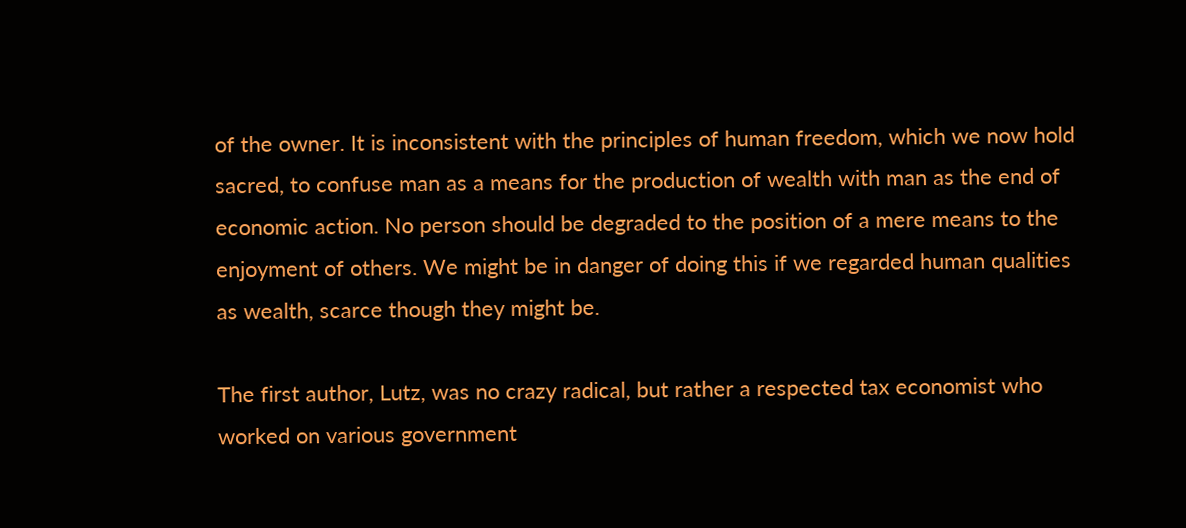of the owner. It is inconsistent with the principles of human freedom, which we now hold sacred, to confuse man as a means for the production of wealth with man as the end of economic action. No person should be degraded to the position of a mere means to the enjoyment of others. We might be in danger of doing this if we regarded human qualities as wealth, scarce though they might be.

The first author, Lutz, was no crazy radical, but rather a respected tax economist who worked on various government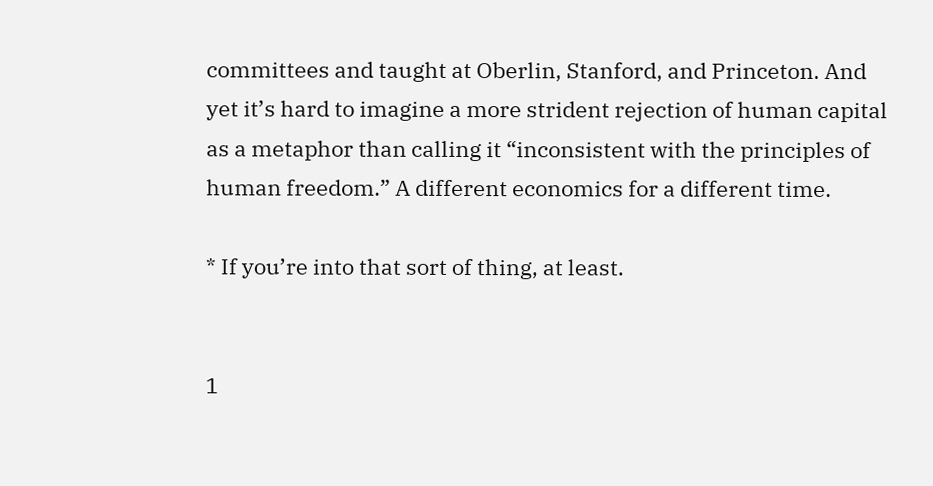committees and taught at Oberlin, Stanford, and Princeton. And yet it’s hard to imagine a more strident rejection of human capital as a metaphor than calling it “inconsistent with the principles of human freedom.” A different economics for a different time.

* If you’re into that sort of thing, at least.


1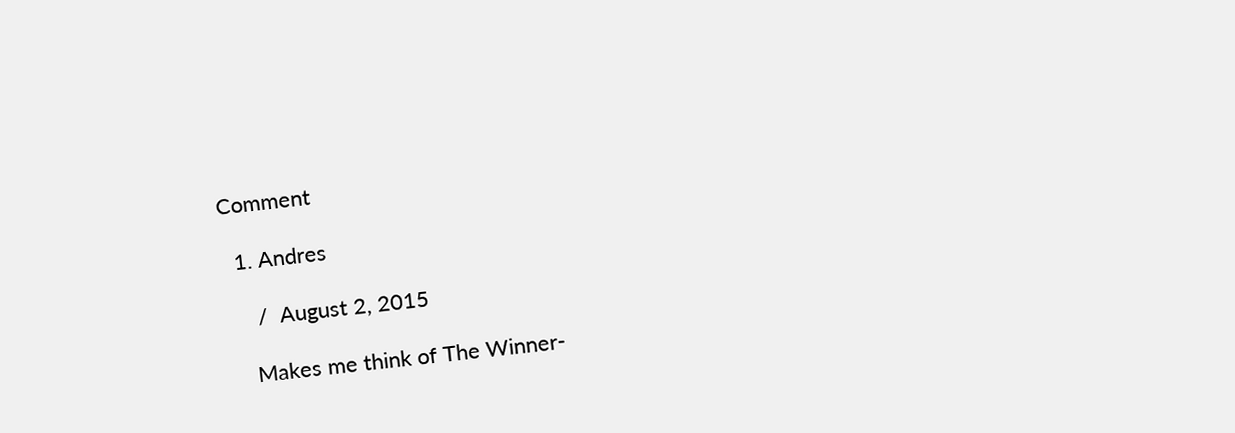Comment

  1. Andres

     /  August 2, 2015

    Makes me think of The Winner-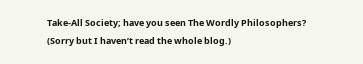Take-All Society; have you seen The Wordly Philosophers? (Sorry but I haven’t read the whole blog.)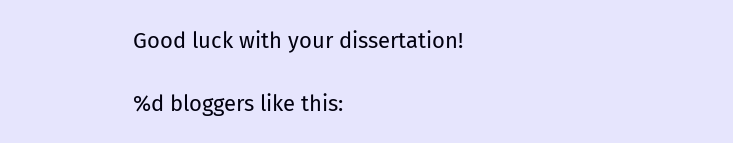Good luck with your dissertation!

%d bloggers like this: